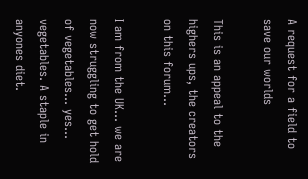A request for a field to save our worlds

This is an appeal to the highers ups, the creators on this forum…

I am from the UK… we are now struggling to get hold of vegetables… yes… vegetables. A staple in anyones diet.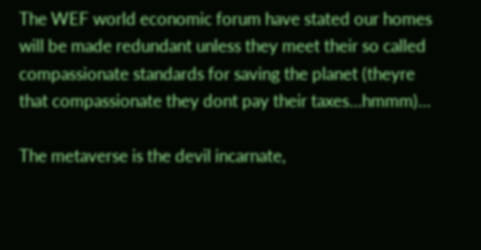The WEF world economic forum have stated our homes will be made redundant unless they meet their so called compassionate standards for saving the planet (theyre that compassionate they dont pay their taxes…hmmm)…

The metaverse is the devil incarnate,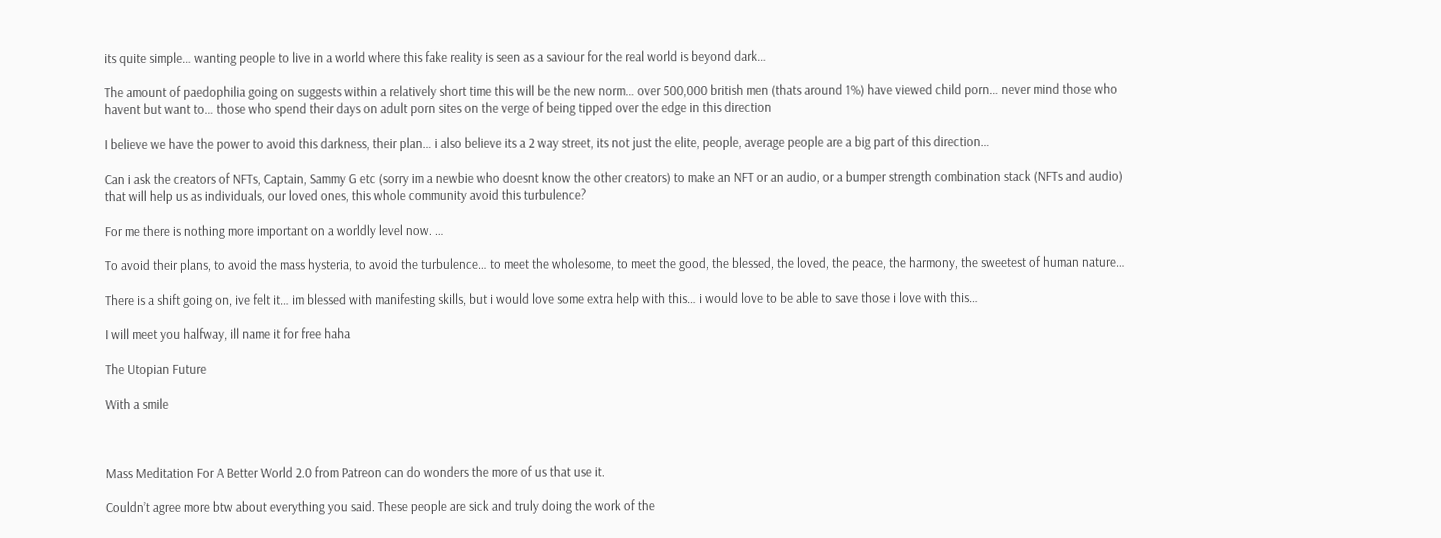its quite simple… wanting people to live in a world where this fake reality is seen as a saviour for the real world is beyond dark…

The amount of paedophilia going on suggests within a relatively short time this will be the new norm… over 500,000 british men (thats around 1%) have viewed child porn… never mind those who havent but want to… those who spend their days on adult porn sites on the verge of being tipped over the edge in this direction

I believe we have the power to avoid this darkness, their plan… i also believe its a 2 way street, its not just the elite, people, average people are a big part of this direction…

Can i ask the creators of NFTs, Captain, Sammy G etc (sorry im a newbie who doesnt know the other creators) to make an NFT or an audio, or a bumper strength combination stack (NFTs and audio) that will help us as individuals, our loved ones, this whole community avoid this turbulence?

For me there is nothing more important on a worldly level now. …

To avoid their plans, to avoid the mass hysteria, to avoid the turbulence… to meet the wholesome, to meet the good, the blessed, the loved, the peace, the harmony, the sweetest of human nature…

There is a shift going on, ive felt it… im blessed with manifesting skills, but i would love some extra help with this… i would love to be able to save those i love with this…

I will meet you halfway, ill name it for free haha

The Utopian Future

With a smile



Mass Meditation For A Better World 2.0 from Patreon can do wonders the more of us that use it.

Couldn’t agree more btw about everything you said. These people are sick and truly doing the work of the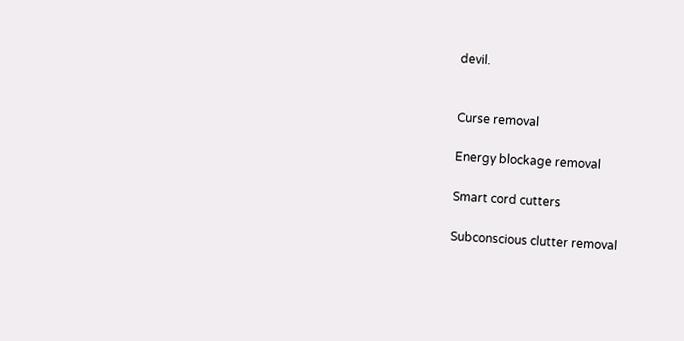devil.


Curse removal

Energy blockage removal

Smart cord cutters

Subconscious clutter removal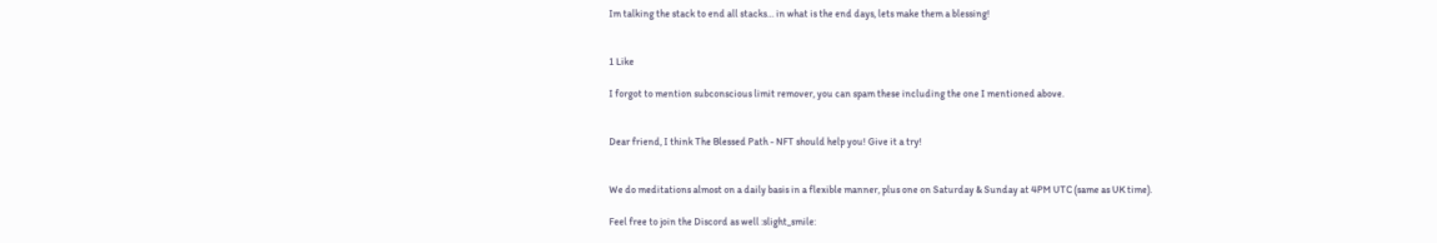Im talking the stack to end all stacks… in what is the end days, lets make them a blessing!


1 Like

I forgot to mention subconscious limit remover, you can spam these including the one I mentioned above.


Dear friend, I think The Blessed Path - NFT should help you! Give it a try!


We do meditations almost on a daily basis in a flexible manner, plus one on Saturday & Sunday at 4PM UTC (same as UK time).

Feel free to join the Discord as well :slight_smile: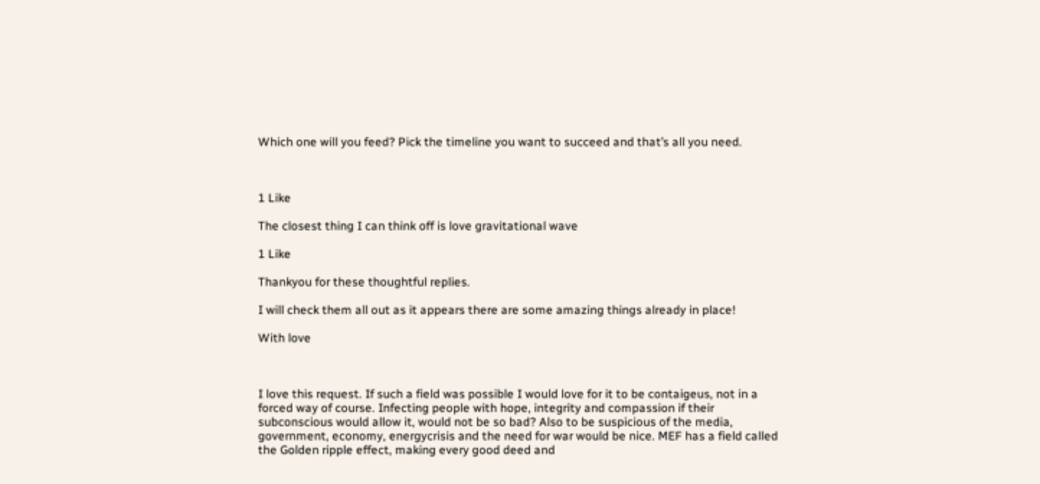Which one will you feed? Pick the timeline you want to succeed and that’s all you need.



1 Like

The closest thing I can think off is love gravitational wave

1 Like

Thankyou for these thoughtful replies.

I will check them all out as it appears there are some amazing things already in place!

With love



I love this request. If such a field was possible I would love for it to be contaigeus, not in a forced way of course. Infecting people with hope, integrity and compassion if their subconscious would allow it, would not be so bad? Also to be suspicious of the media, government, economy, energycrisis and the need for war would be nice. MEF has a field called the Golden ripple effect, making every good deed and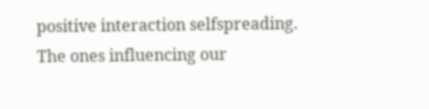positive interaction selfspreading. The ones influencing our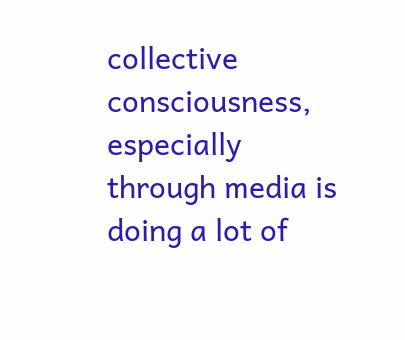collective consciousness, especially through media is doing a lot of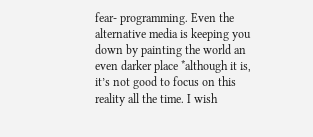fear- programming. Even the alternative media is keeping you down by painting the world an even darker place *although it is, it’s not good to focus on this reality all the time. I wish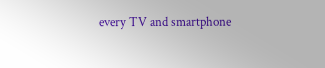every TV and smartphone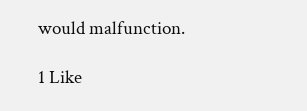would malfunction.

1 Like